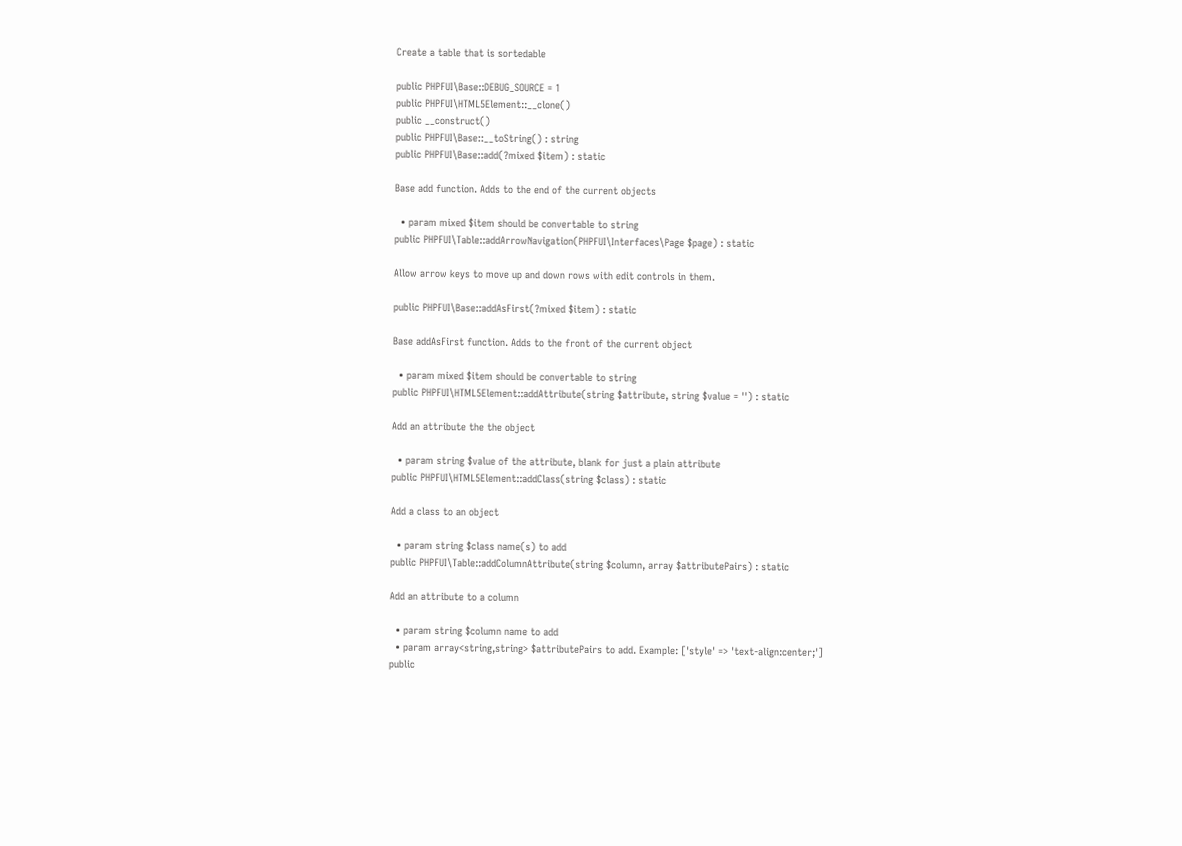Create a table that is sortedable

public PHPFUI\Base::DEBUG_SOURCE = 1
public PHPFUI\HTML5Element::__clone()
public __construct()
public PHPFUI\Base::__toString() : string
public PHPFUI\Base::add(?mixed $item) : static

Base add function. Adds to the end of the current objects

  • param mixed $item should be convertable to string
public PHPFUI\Table::addArrowNavigation(PHPFUI\Interfaces\Page $page) : static

Allow arrow keys to move up and down rows with edit controls in them.

public PHPFUI\Base::addAsFirst(?mixed $item) : static

Base addAsFirst function. Adds to the front of the current object

  • param mixed $item should be convertable to string
public PHPFUI\HTML5Element::addAttribute(string $attribute, string $value = '') : static

Add an attribute the the object

  • param string $value of the attribute, blank for just a plain attribute
public PHPFUI\HTML5Element::addClass(string $class) : static

Add a class to an object

  • param string $class name(s) to add
public PHPFUI\Table::addColumnAttribute(string $column, array $attributePairs) : static

Add an attribute to a column

  • param string $column name to add
  • param array<string,string> $attributePairs to add. Example: ['style' => 'text-align:center;']
public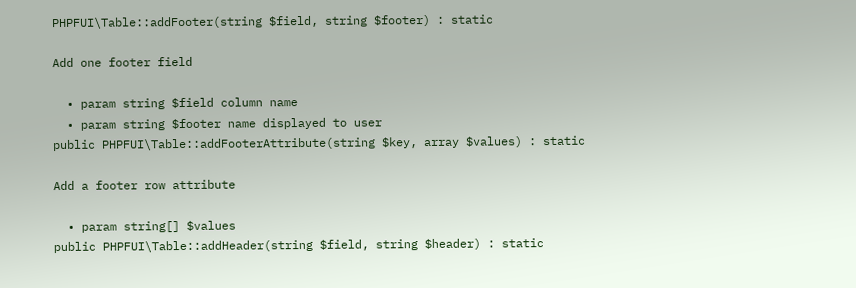PHPFUI\Table::addFooter(string $field, string $footer) : static

Add one footer field

  • param string $field column name
  • param string $footer name displayed to user
public PHPFUI\Table::addFooterAttribute(string $key, array $values) : static

Add a footer row attribute

  • param string[] $values
public PHPFUI\Table::addHeader(string $field, string $header) : static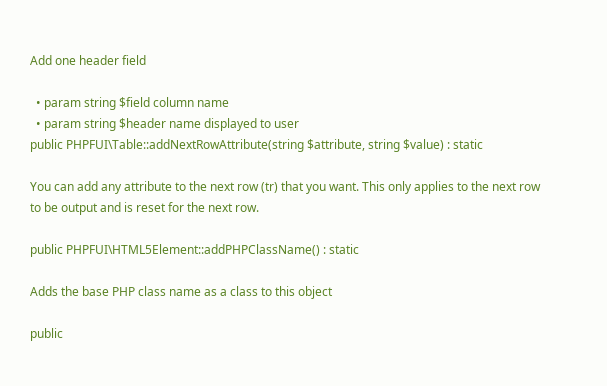Add one header field

  • param string $field column name
  • param string $header name displayed to user
public PHPFUI\Table::addNextRowAttribute(string $attribute, string $value) : static

You can add any attribute to the next row (tr) that you want. This only applies to the next row to be output and is reset for the next row.

public PHPFUI\HTML5Element::addPHPClassName() : static

Adds the base PHP class name as a class to this object

public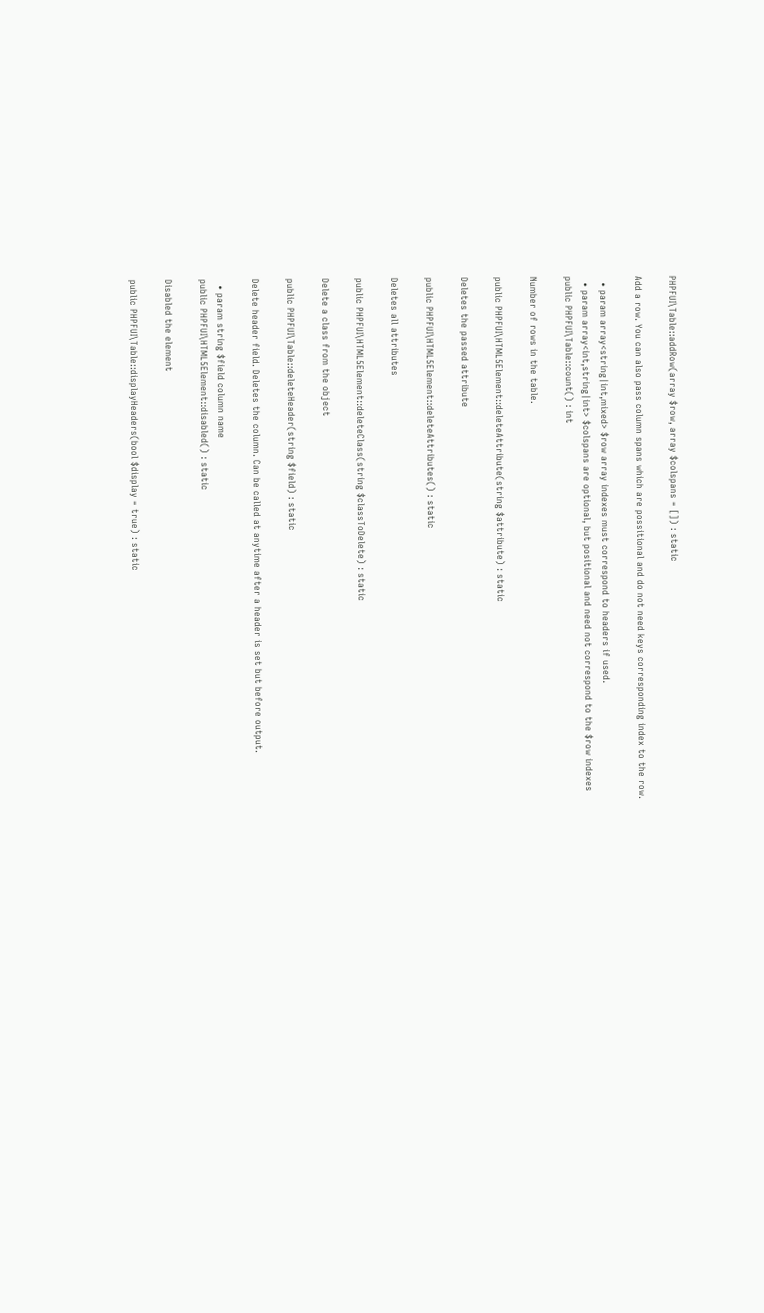PHPFUI\Table::addRow(array $row, array $colspans = []) : static

Add a row. You can also pass column spans which are possitional and do not need keys corresponding index to the row.

  • param array<string|int,mixed> $row array indexes must correspond to headers if used.
  • param array<int,string|int> $colspans are optional, but positional and need not correspond to the $row indexes
public PHPFUI\Table::count() : int

Number of rows in the table.

public PHPFUI\HTML5Element::deleteAttribute(string $attribute) : static

Deletes the passed attribute

public PHPFUI\HTML5Element::deleteAttributes() : static

Deletes all attributes

public PHPFUI\HTML5Element::deleteClass(string $classToDelete) : static

Delete a class from the object

public PHPFUI\Table::deleteHeader(string $field) : static

Delete header field. Deletes the column. Can be called at anytime after a header is set but before output.

  • param string $field column name
public PHPFUI\HTML5Element::disabled() : static

Disabled the element

public PHPFUI\Table::displayHeaders(bool $display = true) : static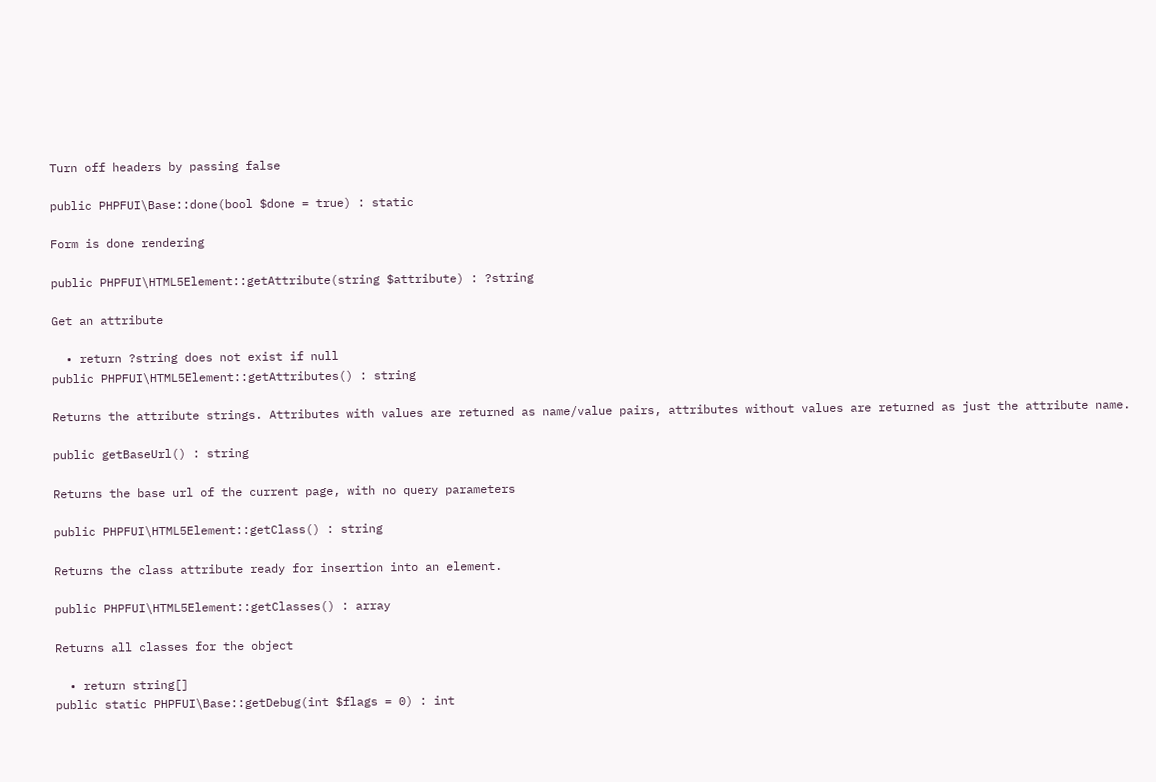Turn off headers by passing false

public PHPFUI\Base::done(bool $done = true) : static

Form is done rendering

public PHPFUI\HTML5Element::getAttribute(string $attribute) : ?string

Get an attribute

  • return ?string does not exist if null
public PHPFUI\HTML5Element::getAttributes() : string

Returns the attribute strings. Attributes with values are returned as name/value pairs, attributes without values are returned as just the attribute name.

public getBaseUrl() : string

Returns the base url of the current page, with no query parameters

public PHPFUI\HTML5Element::getClass() : string

Returns the class attribute ready for insertion into an element.

public PHPFUI\HTML5Element::getClasses() : array

Returns all classes for the object

  • return string[]
public static PHPFUI\Base::getDebug(int $flags = 0) : int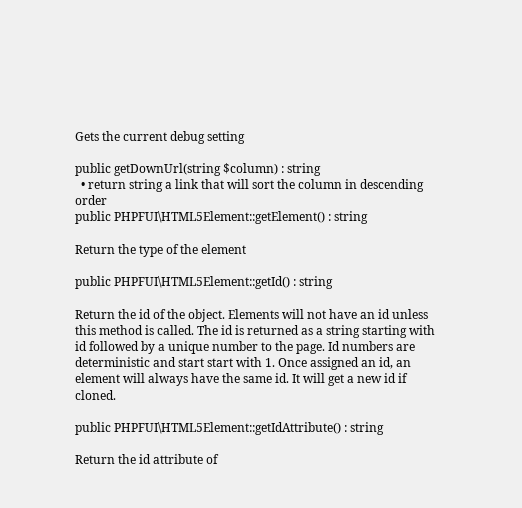Gets the current debug setting

public getDownUrl(string $column) : string
  • return string a link that will sort the column in descending order
public PHPFUI\HTML5Element::getElement() : string

Return the type of the element

public PHPFUI\HTML5Element::getId() : string

Return the id of the object. Elements will not have an id unless this method is called. The id is returned as a string starting with id followed by a unique number to the page. Id numbers are deterministic and start start with 1. Once assigned an id, an element will always have the same id. It will get a new id if cloned.

public PHPFUI\HTML5Element::getIdAttribute() : string

Return the id attribute of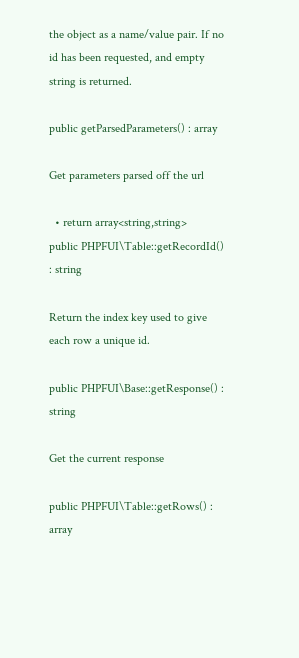the object as a name/value pair. If no id has been requested, and empty string is returned.

public getParsedParameters() : array

Get parameters parsed off the url

  • return array<string,string>
public PHPFUI\Table::getRecordId() : string

Return the index key used to give each row a unique id.

public PHPFUI\Base::getResponse() : string

Get the current response

public PHPFUI\Table::getRows() : array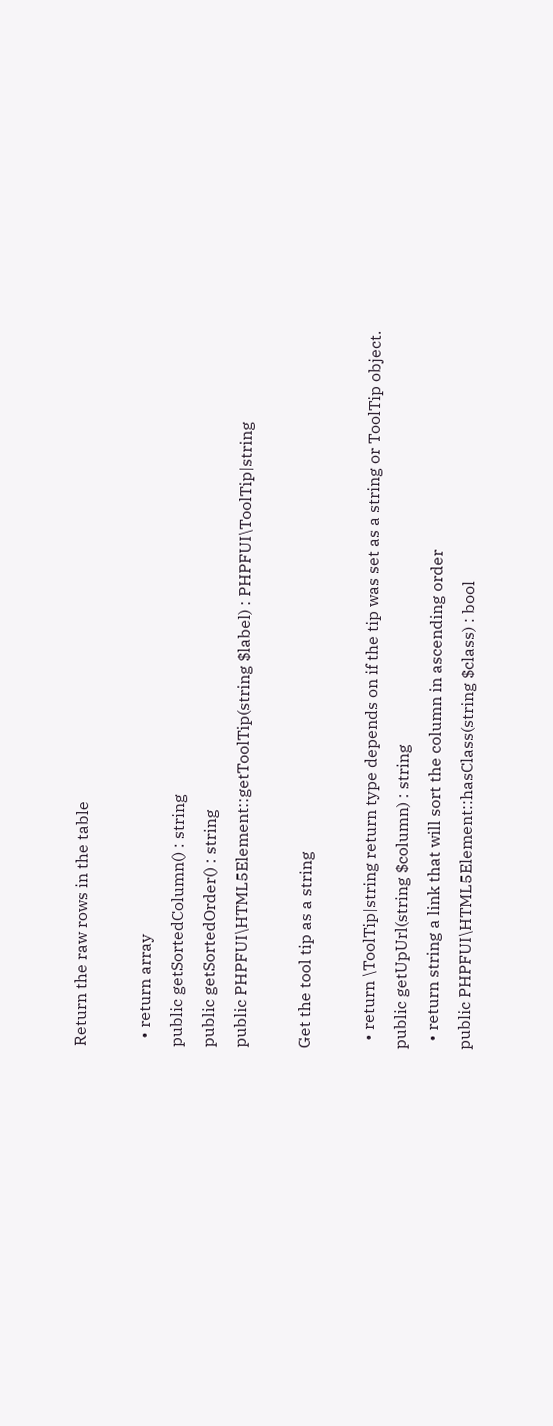Return the raw rows in the table

  • return array
public getSortedColumn() : string
public getSortedOrder() : string
public PHPFUI\HTML5Element::getToolTip(string $label) : PHPFUI\ToolTip|string

Get the tool tip as a string

  • return \ToolTip|string return type depends on if the tip was set as a string or ToolTip object.
public getUpUrl(string $column) : string
  • return string a link that will sort the column in ascending order
public PHPFUI\HTML5Element::hasClass(string $class) : bool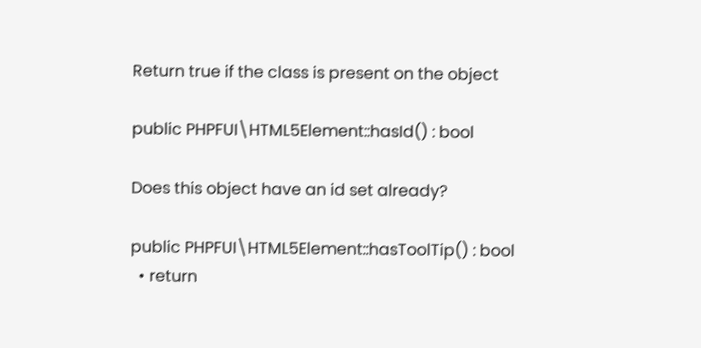Return true if the class is present on the object

public PHPFUI\HTML5Element::hasId() : bool

Does this object have an id set already?

public PHPFUI\HTML5Element::hasToolTip() : bool
  • return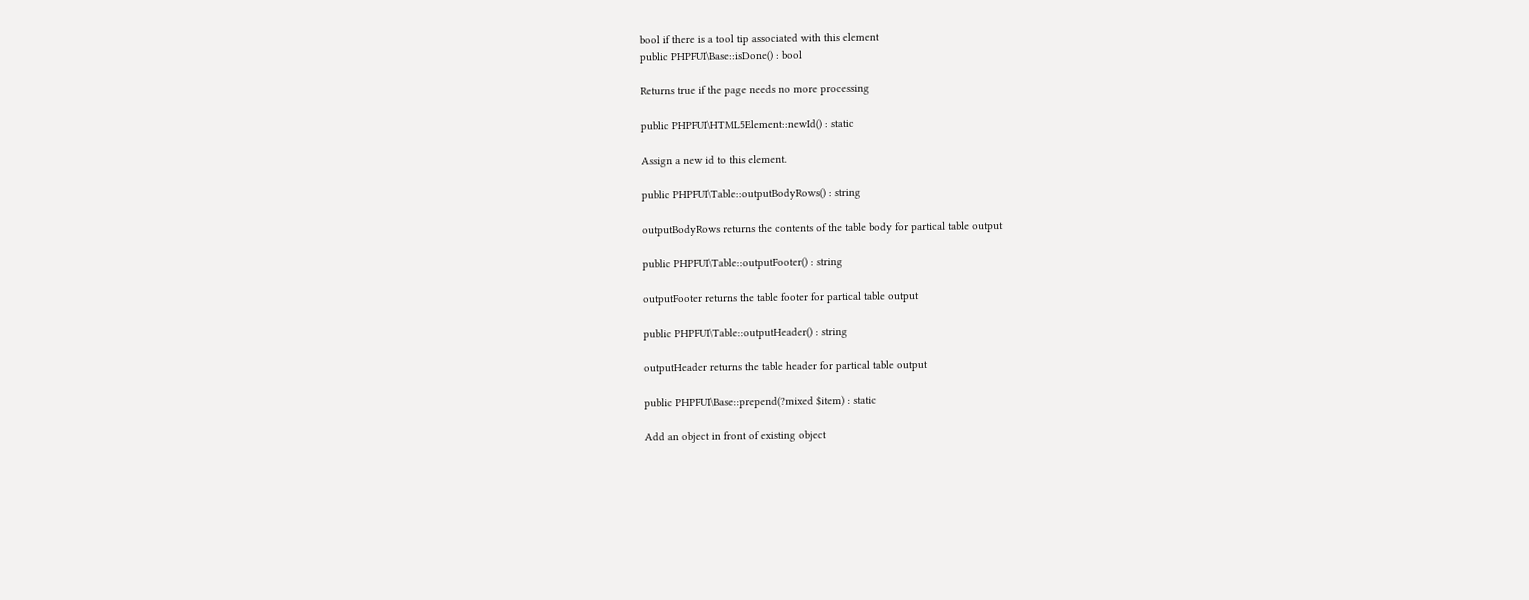bool if there is a tool tip associated with this element
public PHPFUI\Base::isDone() : bool

Returns true if the page needs no more processing

public PHPFUI\HTML5Element::newId() : static

Assign a new id to this element.

public PHPFUI\Table::outputBodyRows() : string

outputBodyRows returns the contents of the table body for partical table output

public PHPFUI\Table::outputFooter() : string

outputFooter returns the table footer for partical table output

public PHPFUI\Table::outputHeader() : string

outputHeader returns the table header for partical table output

public PHPFUI\Base::prepend(?mixed $item) : static

Add an object in front of existing object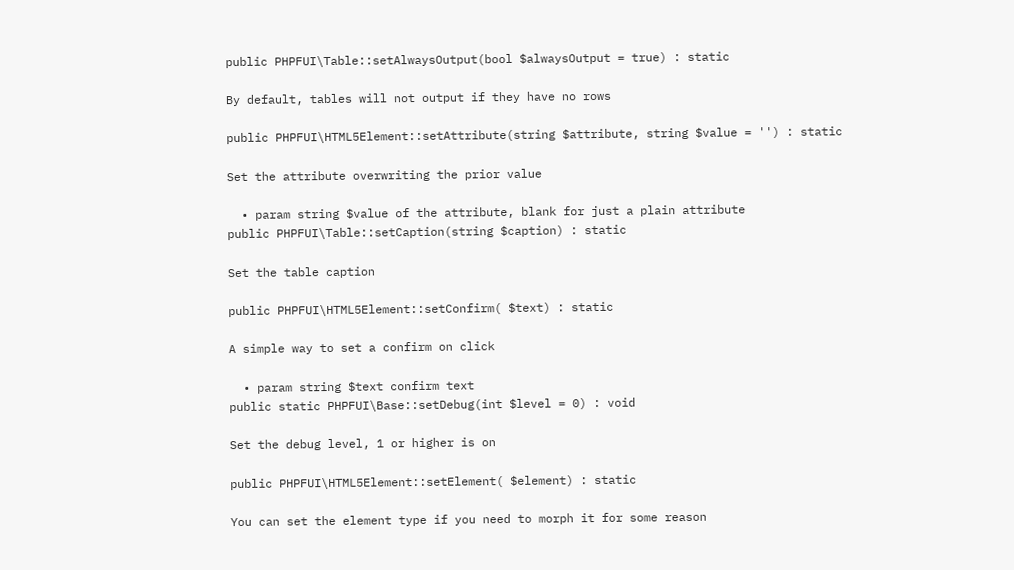public PHPFUI\Table::setAlwaysOutput(bool $alwaysOutput = true) : static

By default, tables will not output if they have no rows

public PHPFUI\HTML5Element::setAttribute(string $attribute, string $value = '') : static

Set the attribute overwriting the prior value

  • param string $value of the attribute, blank for just a plain attribute
public PHPFUI\Table::setCaption(string $caption) : static

Set the table caption

public PHPFUI\HTML5Element::setConfirm( $text) : static

A simple way to set a confirm on click

  • param string $text confirm text
public static PHPFUI\Base::setDebug(int $level = 0) : void

Set the debug level, 1 or higher is on

public PHPFUI\HTML5Element::setElement( $element) : static

You can set the element type if you need to morph it for some reason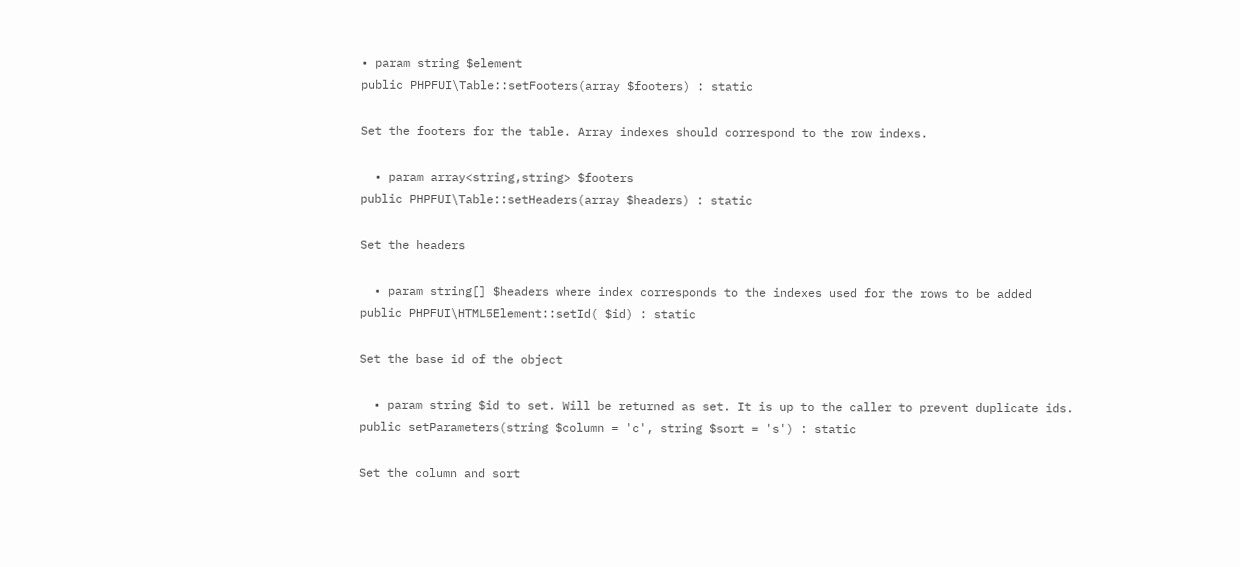• param string $element
public PHPFUI\Table::setFooters(array $footers) : static

Set the footers for the table. Array indexes should correspond to the row indexs.

  • param array<string,string> $footers
public PHPFUI\Table::setHeaders(array $headers) : static

Set the headers

  • param string[] $headers where index corresponds to the indexes used for the rows to be added
public PHPFUI\HTML5Element::setId( $id) : static

Set the base id of the object

  • param string $id to set. Will be returned as set. It is up to the caller to prevent duplicate ids.
public setParameters(string $column = 'c', string $sort = 's') : static

Set the column and sort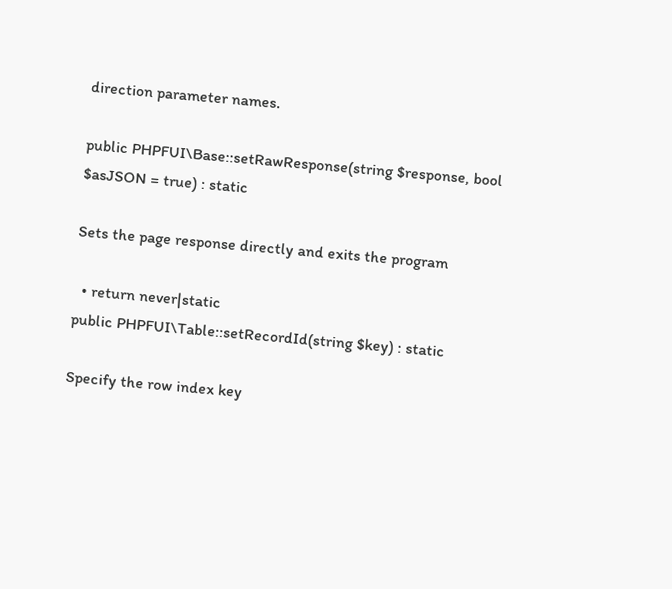direction parameter names.

public PHPFUI\Base::setRawResponse(string $response, bool $asJSON = true) : static

Sets the page response directly and exits the program

  • return never|static
public PHPFUI\Table::setRecordId(string $key) : static

Specify the row index key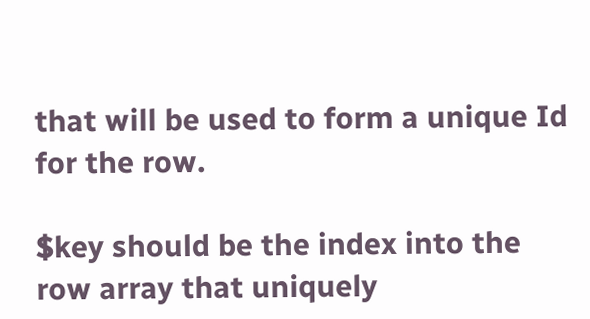that will be used to form a unique Id for the row.

$key should be the index into the row array that uniquely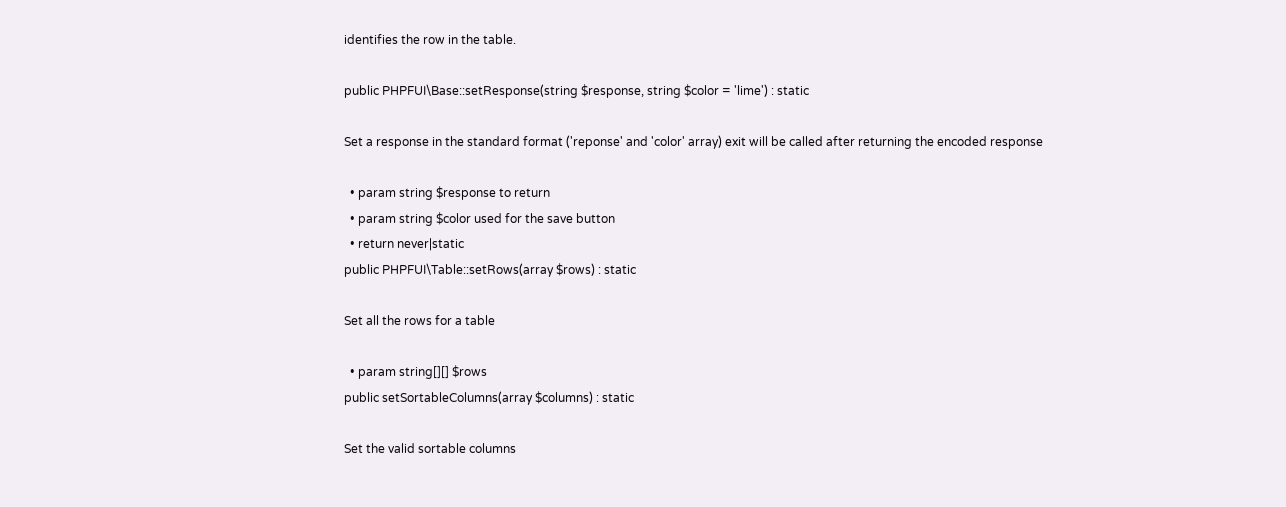identifies the row in the table.

public PHPFUI\Base::setResponse(string $response, string $color = 'lime') : static

Set a response in the standard format ('reponse' and 'color' array) exit will be called after returning the encoded response

  • param string $response to return
  • param string $color used for the save button
  • return never|static
public PHPFUI\Table::setRows(array $rows) : static

Set all the rows for a table

  • param string[][] $rows
public setSortableColumns(array $columns) : static

Set the valid sortable columns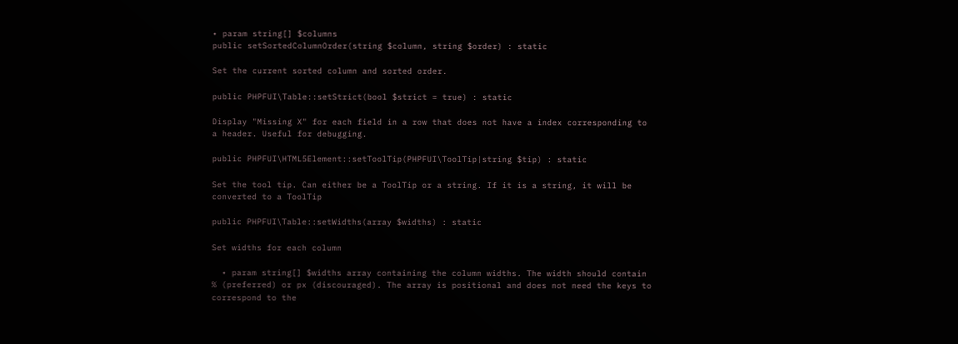• param string[] $columns
public setSortedColumnOrder(string $column, string $order) : static

Set the current sorted column and sorted order.

public PHPFUI\Table::setStrict(bool $strict = true) : static

Display "Missing X" for each field in a row that does not have a index corresponding to a header. Useful for debugging.

public PHPFUI\HTML5Element::setToolTip(PHPFUI\ToolTip|string $tip) : static

Set the tool tip. Can either be a ToolTip or a string. If it is a string, it will be converted to a ToolTip

public PHPFUI\Table::setWidths(array $widths) : static

Set widths for each column

  • param string[] $widths array containing the column widths. The width should contain % (preferred) or px (discouraged). The array is positional and does not need the keys to correspond to the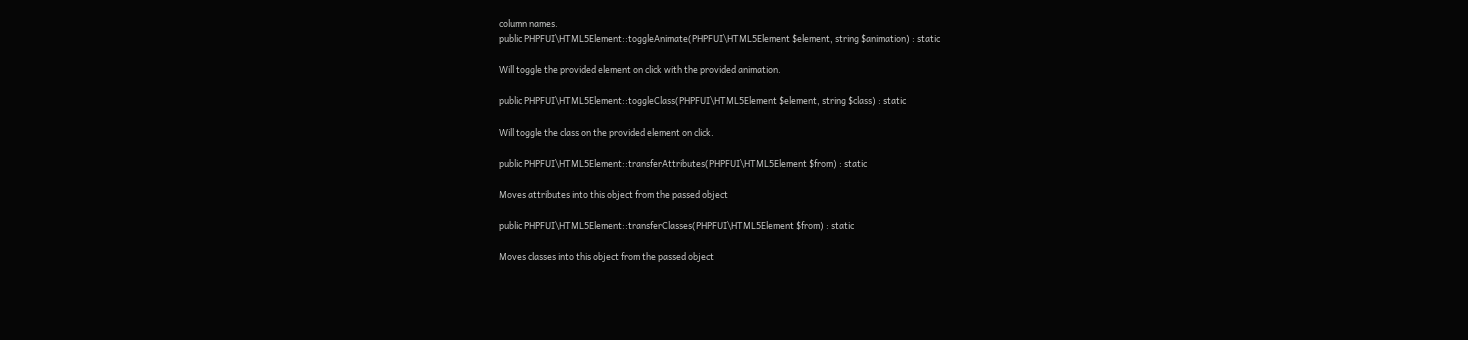column names.
public PHPFUI\HTML5Element::toggleAnimate(PHPFUI\HTML5Element $element, string $animation) : static

Will toggle the provided element on click with the provided animation.

public PHPFUI\HTML5Element::toggleClass(PHPFUI\HTML5Element $element, string $class) : static

Will toggle the class on the provided element on click.

public PHPFUI\HTML5Element::transferAttributes(PHPFUI\HTML5Element $from) : static

Moves attributes into this object from the passed object

public PHPFUI\HTML5Element::transferClasses(PHPFUI\HTML5Element $from) : static

Moves classes into this object from the passed object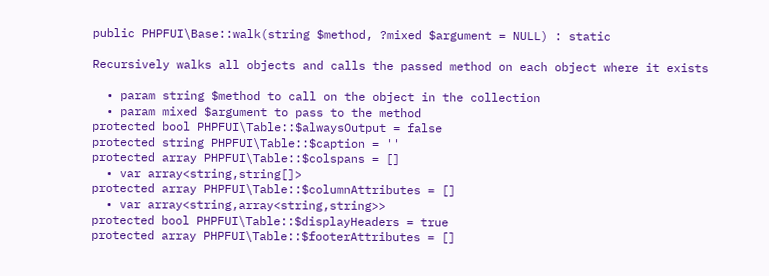public PHPFUI\Base::walk(string $method, ?mixed $argument = NULL) : static

Recursively walks all objects and calls the passed method on each object where it exists

  • param string $method to call on the object in the collection
  • param mixed $argument to pass to the method
protected bool PHPFUI\Table::$alwaysOutput = false
protected string PHPFUI\Table::$caption = ''
protected array PHPFUI\Table::$colspans = []
  • var array<string,string[]>
protected array PHPFUI\Table::$columnAttributes = []
  • var array<string,array<string,string>>
protected bool PHPFUI\Table::$displayHeaders = true
protected array PHPFUI\Table::$footerAttributes = []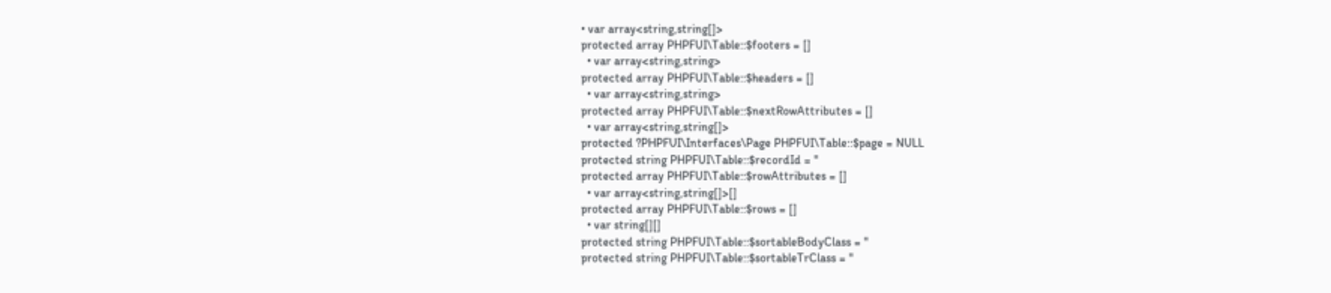• var array<string,string[]>
protected array PHPFUI\Table::$footers = []
  • var array<string,string>
protected array PHPFUI\Table::$headers = []
  • var array<string,string>
protected array PHPFUI\Table::$nextRowAttributes = []
  • var array<string,string[]>
protected ?PHPFUI\Interfaces\Page PHPFUI\Table::$page = NULL
protected string PHPFUI\Table::$recordId = ''
protected array PHPFUI\Table::$rowAttributes = []
  • var array<string,string[]>[]
protected array PHPFUI\Table::$rows = []
  • var string[][]
protected string PHPFUI\Table::$sortableBodyClass = ''
protected string PHPFUI\Table::$sortableTrClass = ''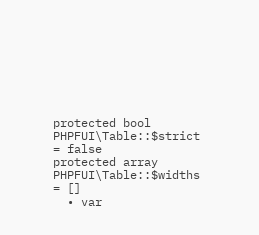protected bool PHPFUI\Table::$strict = false
protected array PHPFUI\Table::$widths = []
  • var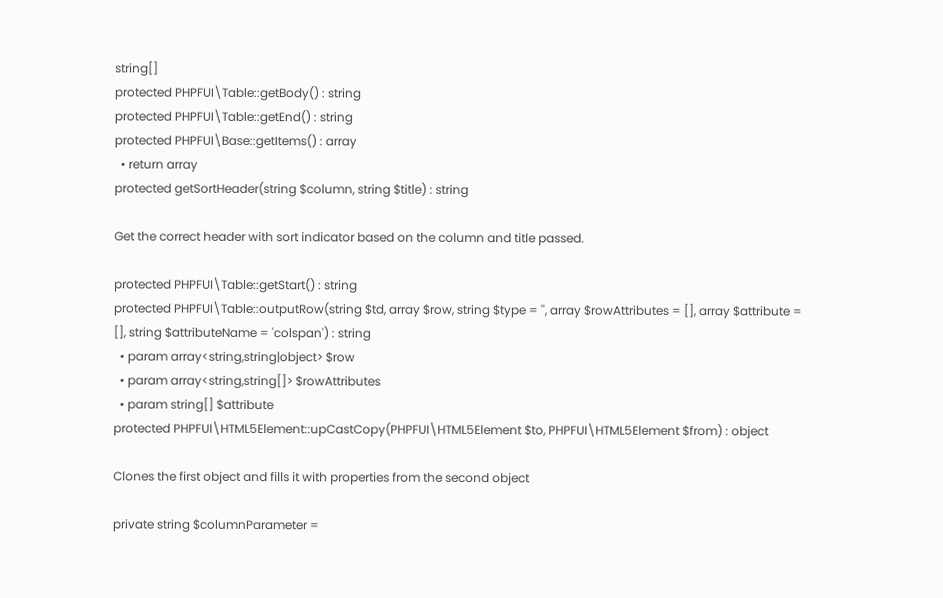string[]
protected PHPFUI\Table::getBody() : string
protected PHPFUI\Table::getEnd() : string
protected PHPFUI\Base::getItems() : array
  • return array
protected getSortHeader(string $column, string $title) : string

Get the correct header with sort indicator based on the column and title passed.

protected PHPFUI\Table::getStart() : string
protected PHPFUI\Table::outputRow(string $td, array $row, string $type = '', array $rowAttributes = [], array $attribute = [], string $attributeName = 'colspan') : string
  • param array<string,string|object> $row
  • param array<string,string[]> $rowAttributes
  • param string[] $attribute
protected PHPFUI\HTML5Element::upCastCopy(PHPFUI\HTML5Element $to, PHPFUI\HTML5Element $from) : object

Clones the first object and fills it with properties from the second object

private string $columnParameter =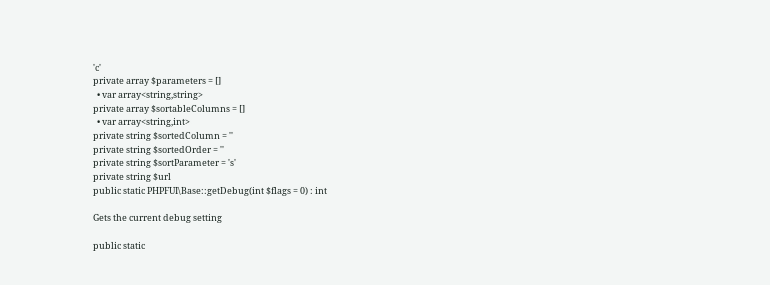'c'
private array $parameters = []
  • var array<string,string>
private array $sortableColumns = []
  • var array<string,int>
private string $sortedColumn = ''
private string $sortedOrder = ''
private string $sortParameter = 's'
private string $url
public static PHPFUI\Base::getDebug(int $flags = 0) : int

Gets the current debug setting

public static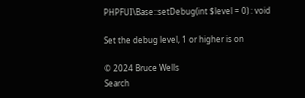PHPFUI\Base::setDebug(int $level = 0) : void

Set the debug level, 1 or higher is on

© 2024 Bruce Wells
Search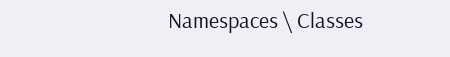Namespaces \ Classes